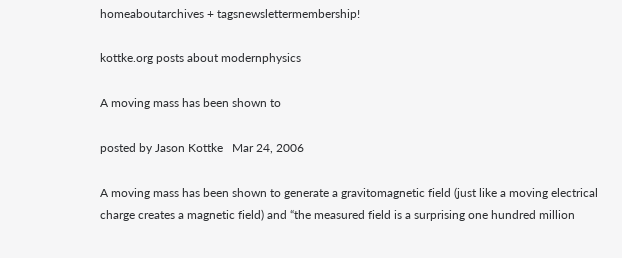homeaboutarchives + tagsnewslettermembership!

kottke.org posts about modernphysics

A moving mass has been shown to

posted by Jason Kottke   Mar 24, 2006

A moving mass has been shown to generate a gravitomagnetic field (just like a moving electrical charge creates a magnetic field) and “the measured field is a surprising one hundred million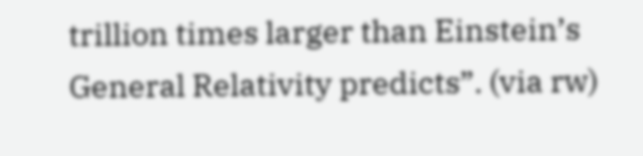trillion times larger than Einstein’s General Relativity predicts”. (via rw)